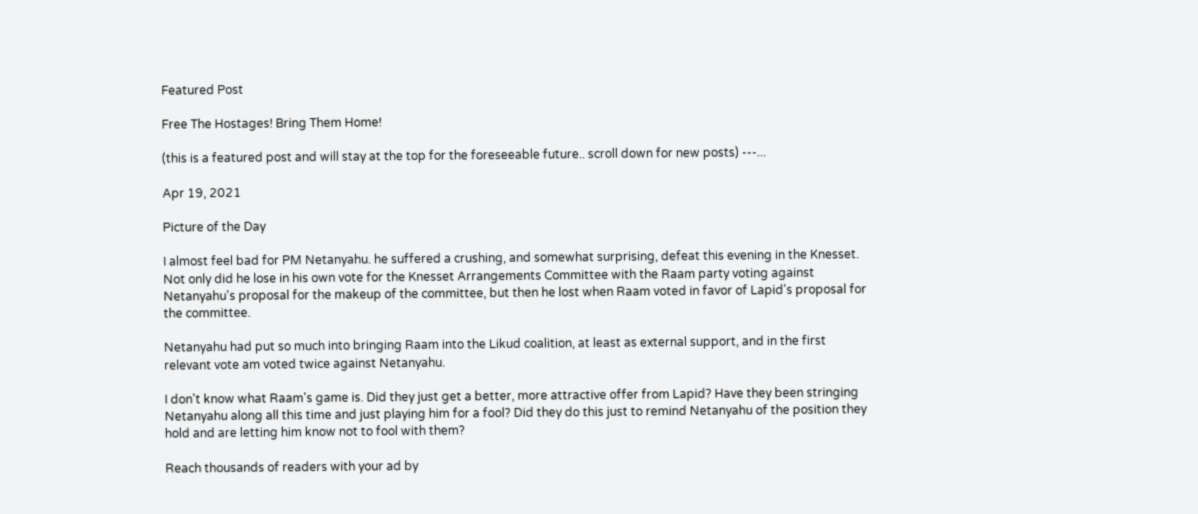Featured Post

Free The Hostages! Bring Them Home!

(this is a featured post and will stay at the top for the foreseeable future.. scroll down for new posts) ---...

Apr 19, 2021

Picture of the Day

I almost feel bad for PM Netanyahu. he suffered a crushing, and somewhat surprising, defeat this evening in the Knesset. Not only did he lose in his own vote for the Knesset Arrangements Committee with the Raam party voting against Netanyahu's proposal for the makeup of the committee, but then he lost when Raam voted in favor of Lapid's proposal for the committee.

Netanyahu had put so much into bringing Raam into the Likud coalition, at least as external support, and in the first relevant vote am voted twice against Netanyahu.

I don't know what Raam's game is. Did they just get a better, more attractive offer from Lapid? Have they been stringing Netanyahu along all this time and just playing him for a fool? Did they do this just to remind Netanyahu of the position they hold and are letting him know not to fool with them?

Reach thousands of readers with your ad by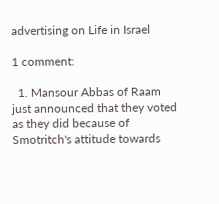advertising on Life in Israel

1 comment:

  1. Mansour Abbas of Raam just announced that they voted as they did because of Smotritch's attitude towards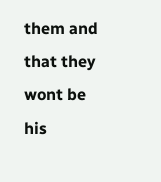them and that they wont be his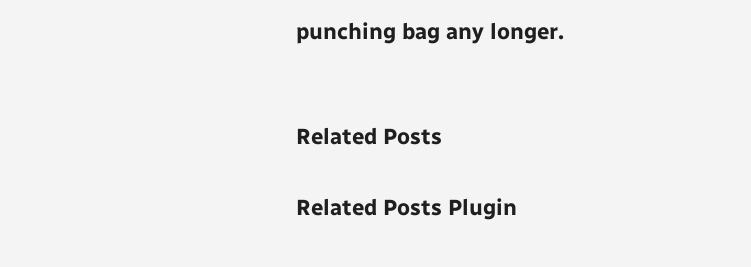punching bag any longer.


Related Posts

Related Posts Plugin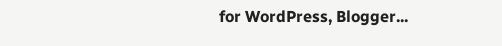for WordPress, Blogger...